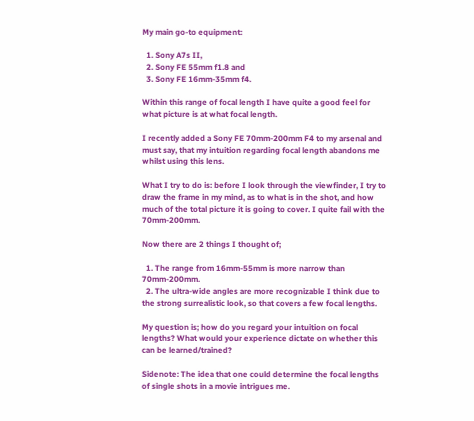My main go-to equipment:

  1. Sony A7s II,
  2. Sony FE 55mm f1.8 and
  3. Sony FE 16mm-35mm f4.

Within this range of focal length I have quite a good feel for what picture is at what focal length.

I recently added a Sony FE 70mm-200mm F4 to my arsenal and must say, that my intuition regarding focal length abandons me whilst using this lens.

What I try to do is: before I look through the viewfinder, I try to draw the frame in my mind, as to what is in the shot, and how much of the total picture it is going to cover. I quite fail with the 70mm-200mm.

Now there are 2 things I thought of;

  1. The range from 16mm-55mm is more narrow than 70mm-200mm.
  2. The ultra-wide angles are more recognizable I think due to the strong surrealistic look, so that covers a few focal lengths.

My question is; how do you regard your intuition on focal lengths? What would your experience dictate on whether this can be learned/trained?

Sidenote: The idea that one could determine the focal lengths of single shots in a movie intrigues me.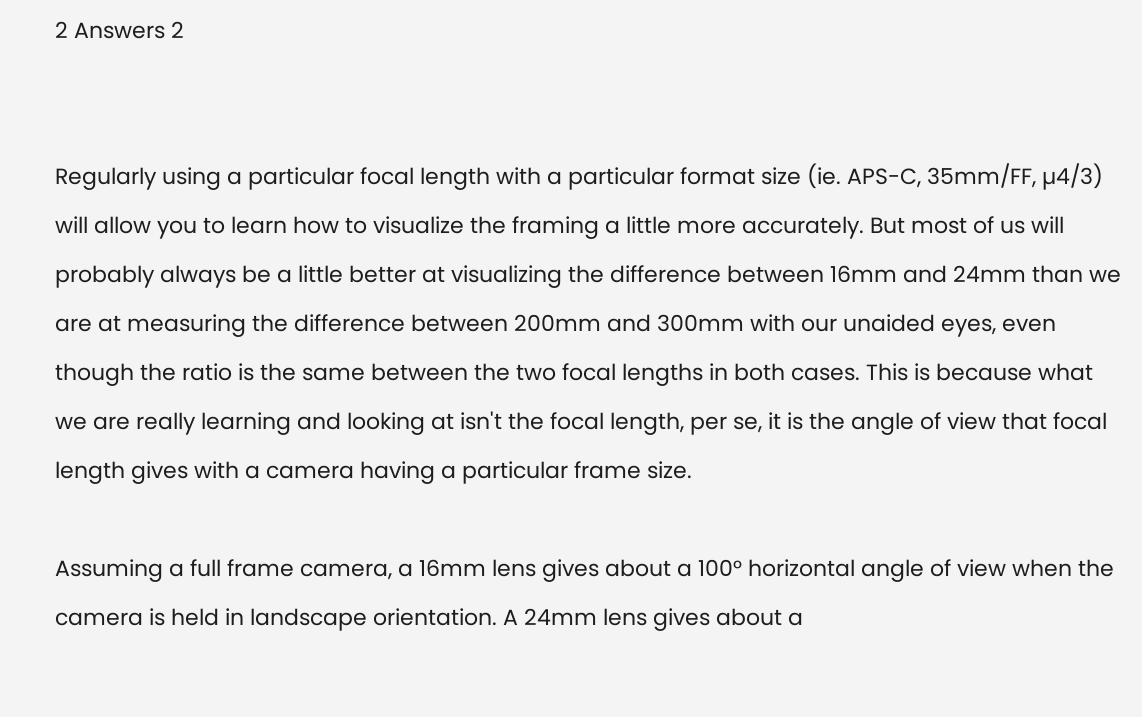2 Answers 2


Regularly using a particular focal length with a particular format size (ie. APS-C, 35mm/FF, µ4/3) will allow you to learn how to visualize the framing a little more accurately. But most of us will probably always be a little better at visualizing the difference between 16mm and 24mm than we are at measuring the difference between 200mm and 300mm with our unaided eyes, even though the ratio is the same between the two focal lengths in both cases. This is because what we are really learning and looking at isn't the focal length, per se, it is the angle of view that focal length gives with a camera having a particular frame size.

Assuming a full frame camera, a 16mm lens gives about a 100° horizontal angle of view when the camera is held in landscape orientation. A 24mm lens gives about a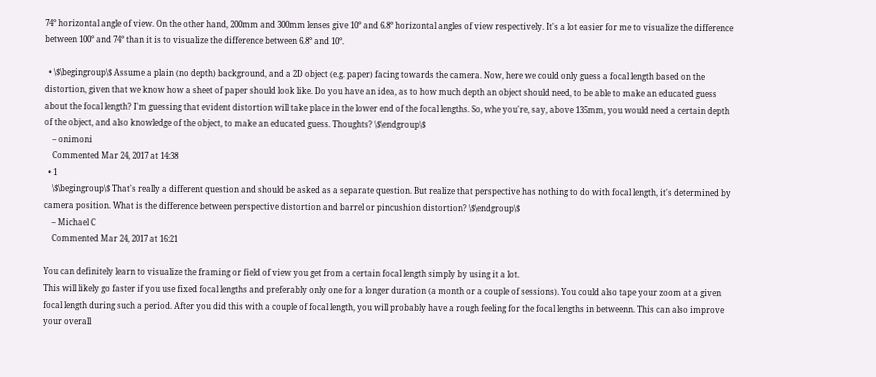74° horizontal angle of view. On the other hand, 200mm and 300mm lenses give 10° and 6.8° horizontal angles of view respectively. It's a lot easier for me to visualize the difference between 100° and 74° than it is to visualize the difference between 6.8° and 10°.

  • \$\begingroup\$ Assume a plain (no depth) background, and a 2D object (e.g. paper) facing towards the camera. Now, here we could only guess a focal length based on the distortion, given that we know how a sheet of paper should look like. Do you have an idea, as to how much depth an object should need, to be able to make an educated guess about the focal length? I'm guessing that evident distortion will take place in the lower end of the focal lengths. So, whe you're, say, above 135mm, you would need a certain depth of the object, and also knowledge of the object, to make an educated guess. Thoughts? \$\endgroup\$
    – onimoni
    Commented Mar 24, 2017 at 14:38
  • 1
    \$\begingroup\$ That's really a different question and should be asked as a separate question. But realize that perspective has nothing to do with focal length, it's determined by camera position. What is the difference between perspective distortion and barrel or pincushion distortion? \$\endgroup\$
    – Michael C
    Commented Mar 24, 2017 at 16:21

You can definitely learn to visualize the framing or field of view you get from a certain focal length simply by using it a lot.
This will likely go faster if you use fixed focal lengths and preferably only one for a longer duration (a month or a couple of sessions). You could also tape your zoom at a given focal length during such a period. After you did this with a couple of focal length, you will probably have a rough feeling for the focal lengths in betweenn. This can also improve your overall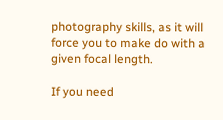photography skills, as it will force you to make do with a given focal length.

If you need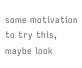some motivation to try this, maybe look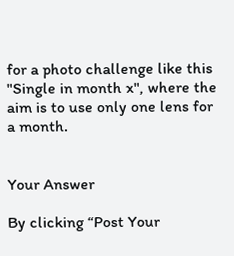for a photo challenge like this "Single in month x", where the aim is to use only one lens for a month.


Your Answer

By clicking “Post Your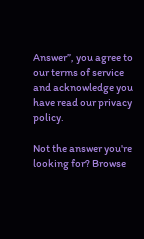Answer”, you agree to our terms of service and acknowledge you have read our privacy policy.

Not the answer you're looking for? Browse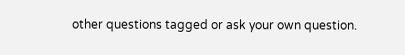other questions tagged or ask your own question.